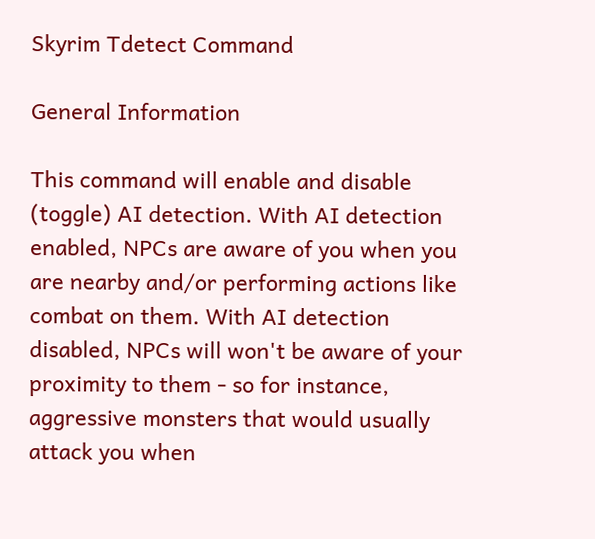Skyrim Tdetect Command

General Information

This command will enable and disable (toggle) AI detection. With AI detection enabled, NPCs are aware of you when you are nearby and/or performing actions like combat on them. With AI detection disabled, NPCs will won't be aware of your proximity to them - so for instance, aggressive monsters that would usually attack you when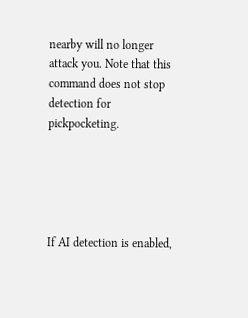nearby will no longer attack you. Note that this command does not stop detection for pickpocketing.





If AI detection is enabled,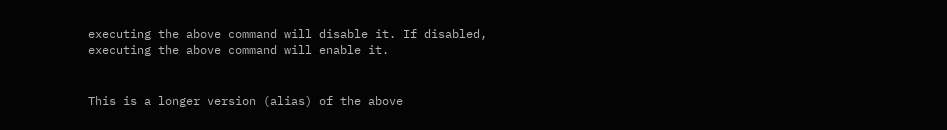executing the above command will disable it. If disabled, executing the above command will enable it.


This is a longer version (alias) of the above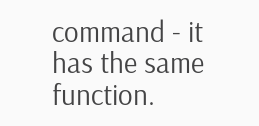command - it has the same function.